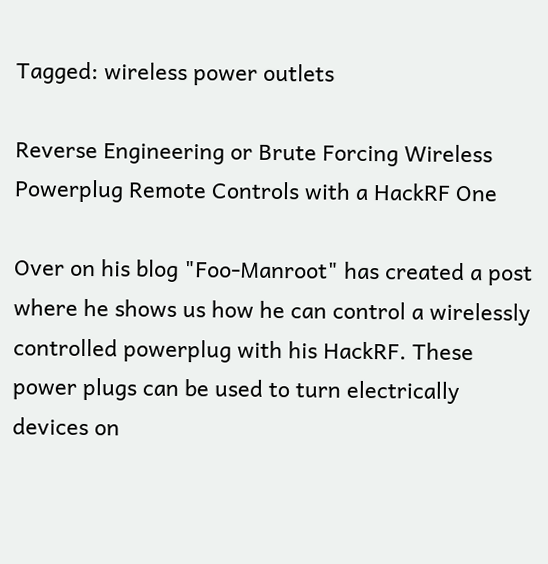Tagged: wireless power outlets

Reverse Engineering or Brute Forcing Wireless Powerplug Remote Controls with a HackRF One

Over on his blog "Foo-Manroot" has created a post where he shows us how he can control a wirelessly controlled powerplug with his HackRF. These power plugs can be used to turn electrically devices on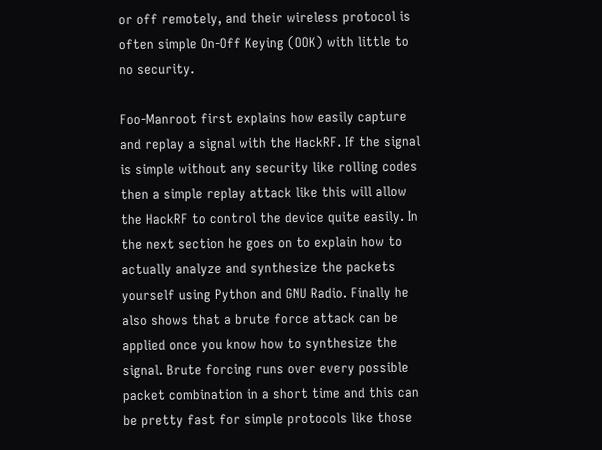or off remotely, and their wireless protocol is often simple On-Off Keying (OOK) with little to no security.

Foo-Manroot first explains how easily capture and replay a signal with the HackRF. If the signal is simple without any security like rolling codes then a simple replay attack like this will allow the HackRF to control the device quite easily. In the next section he goes on to explain how to actually analyze and synthesize the packets yourself using Python and GNU Radio. Finally he also shows that a brute force attack can be applied once you know how to synthesize the signal. Brute forcing runs over every possible packet combination in a short time and this can be pretty fast for simple protocols like those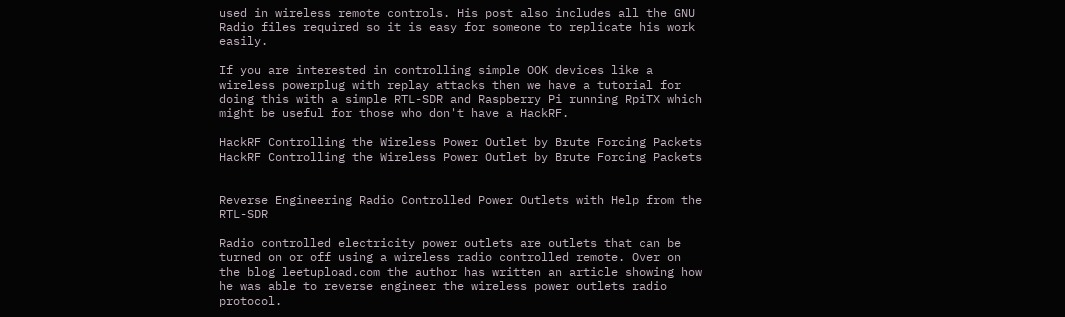used in wireless remote controls. His post also includes all the GNU Radio files required so it is easy for someone to replicate his work easily.

If you are interested in controlling simple OOK devices like a wireless powerplug with replay attacks then we have a tutorial for doing this with a simple RTL-SDR and Raspberry Pi running RpiTX which might be useful for those who don't have a HackRF.

HackRF Controlling the Wireless Power Outlet by Brute Forcing Packets
HackRF Controlling the Wireless Power Outlet by Brute Forcing Packets


Reverse Engineering Radio Controlled Power Outlets with Help from the RTL-SDR

Radio controlled electricity power outlets are outlets that can be turned on or off using a wireless radio controlled remote. Over on the blog leetupload.com the author has written an article showing how he was able to reverse engineer the wireless power outlets radio protocol.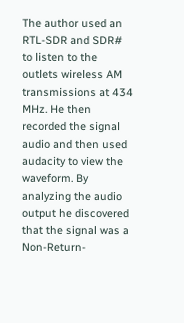The author used an RTL-SDR and SDR# to listen to the outlets wireless AM transmissions at 434 MHz. He then recorded the signal audio and then used audacity to view the waveform. By analyzing the audio output he discovered that the signal was a Non-Return-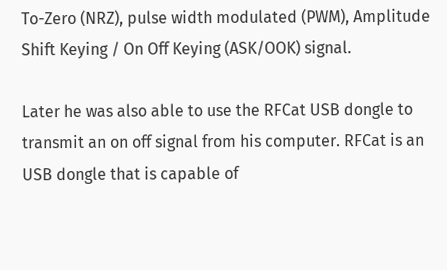To-Zero (NRZ), pulse width modulated (PWM), Amplitude Shift Keying / On Off Keying (ASK/OOK) signal.

Later he was also able to use the RFCat USB dongle to transmit an on off signal from his computer. RFCat is an USB dongle that is capable of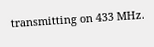transmitting on 433 MHz.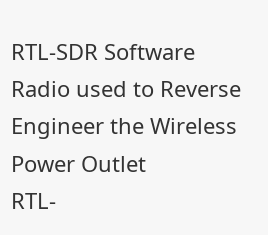RTL-SDR Software Radio used to Reverse Engineer the Wireless Power Outlet
RTL-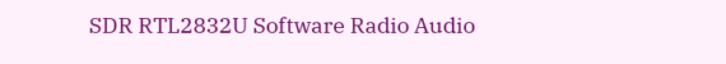SDR RTL2832U Software Radio Audio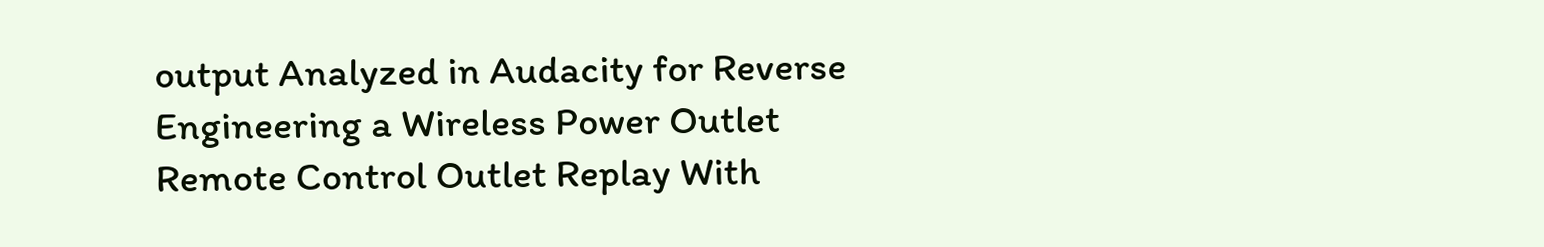output Analyzed in Audacity for Reverse Engineering a Wireless Power Outlet
Remote Control Outlet Replay With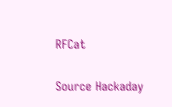RFCat

Source Hackaday